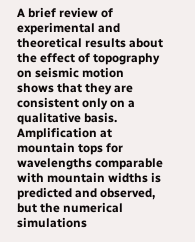A brief review of experimental and theoretical results about the effect of topography on seismic motion shows that they are consistent only on a qualitative basis. Amplification at mountain tops for wavelengths comparable with mountain widths is predicted and observed, but the numerical simulations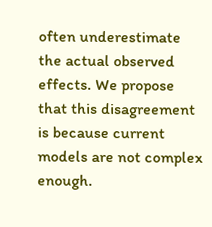often underestimate the actual observed effects. We propose that this disagreement is because current models are not complex enough.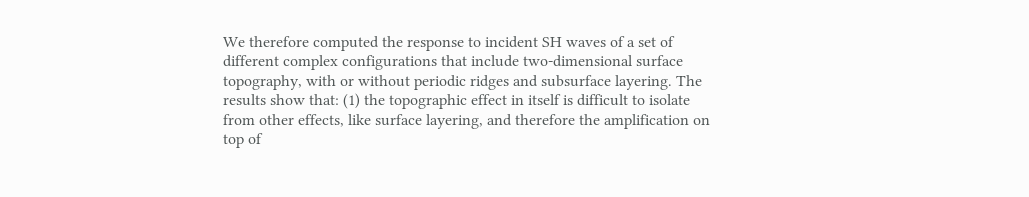We therefore computed the response to incident SH waves of a set of different complex configurations that include two-dimensional surface topography, with or without periodic ridges and subsurface layering. The results show that: (1) the topographic effect in itself is difficult to isolate from other effects, like surface layering, and therefore the amplification on top of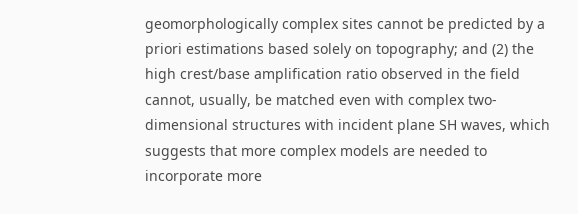geomorphologically complex sites cannot be predicted by a priori estimations based solely on topography; and (2) the high crest/base amplification ratio observed in the field cannot, usually, be matched even with complex two-dimensional structures with incident plane SH waves, which suggests that more complex models are needed to incorporate more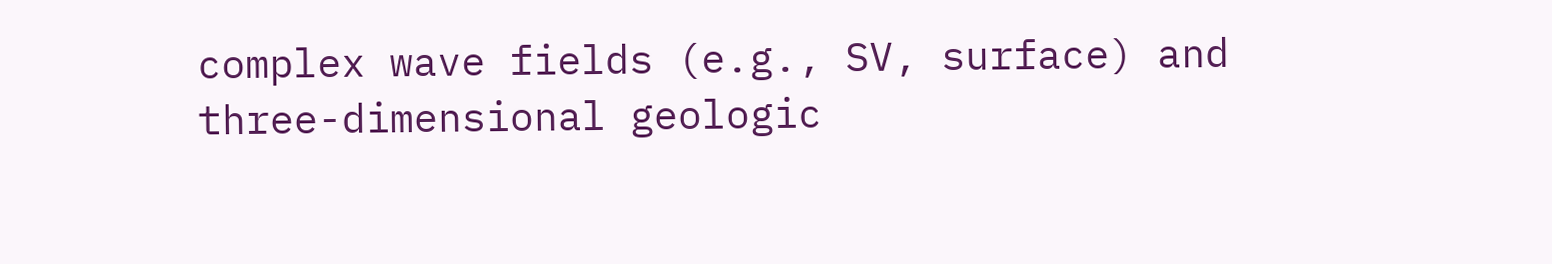complex wave fields (e.g., SV, surface) and three-dimensional geologic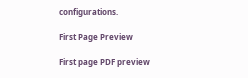configurations.

First Page Preview

First page PDF preview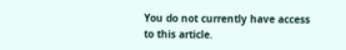You do not currently have access to this article.